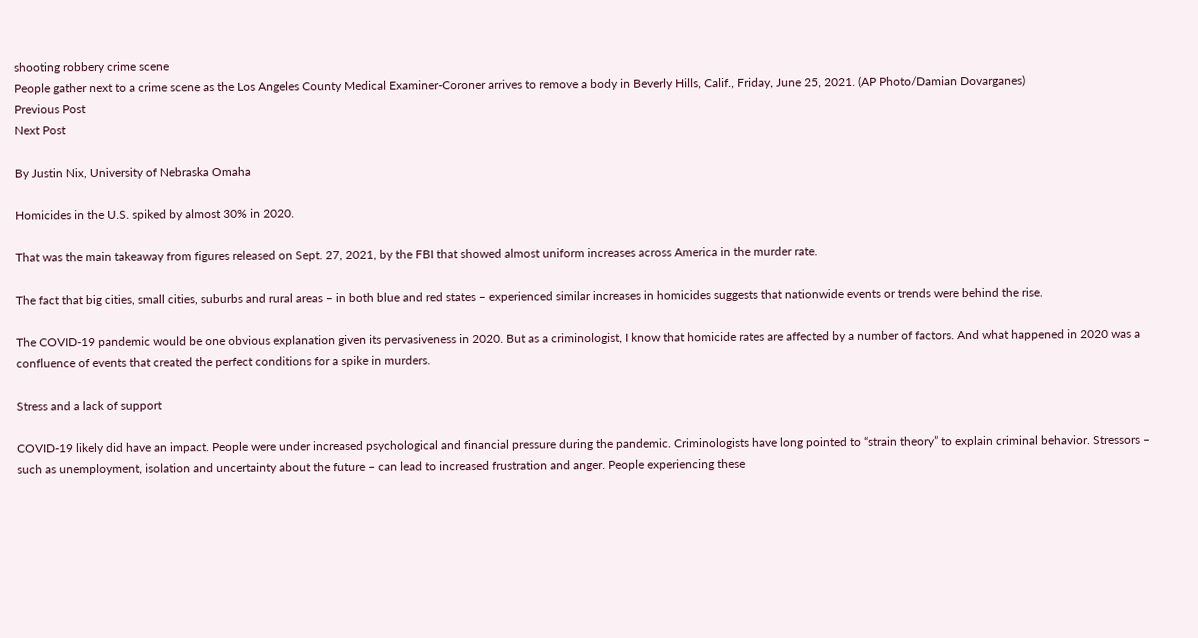shooting robbery crime scene
People gather next to a crime scene as the Los Angeles County Medical Examiner-Coroner arrives to remove a body in Beverly Hills, Calif., Friday, June 25, 2021. (AP Photo/Damian Dovarganes)
Previous Post
Next Post

By Justin Nix, University of Nebraska Omaha

Homicides in the U.S. spiked by almost 30% in 2020.

That was the main takeaway from figures released on Sept. 27, 2021, by the FBI that showed almost uniform increases across America in the murder rate.

The fact that big cities, small cities, suburbs and rural areas – in both blue and red states – experienced similar increases in homicides suggests that nationwide events or trends were behind the rise.

The COVID-19 pandemic would be one obvious explanation given its pervasiveness in 2020. But as a criminologist, I know that homicide rates are affected by a number of factors. And what happened in 2020 was a confluence of events that created the perfect conditions for a spike in murders.

Stress and a lack of support

COVID-19 likely did have an impact. People were under increased psychological and financial pressure during the pandemic. Criminologists have long pointed to “strain theory” to explain criminal behavior. Stressors – such as unemployment, isolation and uncertainty about the future – can lead to increased frustration and anger. People experiencing these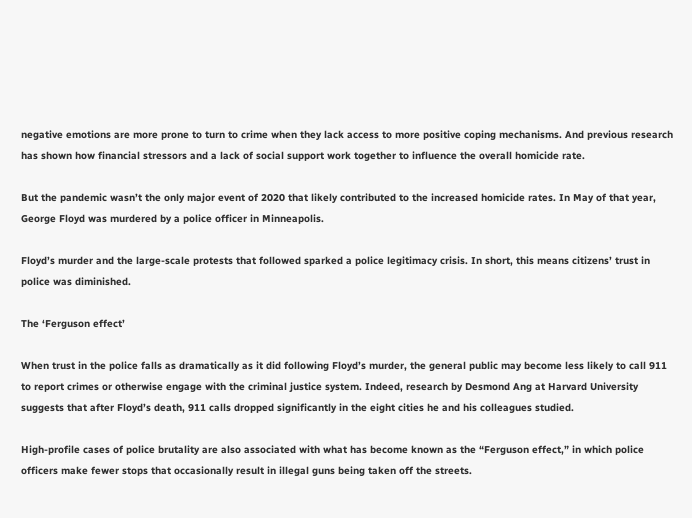negative emotions are more prone to turn to crime when they lack access to more positive coping mechanisms. And previous research has shown how financial stressors and a lack of social support work together to influence the overall homicide rate.

But the pandemic wasn’t the only major event of 2020 that likely contributed to the increased homicide rates. In May of that year, George Floyd was murdered by a police officer in Minneapolis.

Floyd’s murder and the large-scale protests that followed sparked a police legitimacy crisis. In short, this means citizens’ trust in police was diminished.

The ‘Ferguson effect’

When trust in the police falls as dramatically as it did following Floyd’s murder, the general public may become less likely to call 911 to report crimes or otherwise engage with the criminal justice system. Indeed, research by Desmond Ang at Harvard University suggests that after Floyd’s death, 911 calls dropped significantly in the eight cities he and his colleagues studied.

High-profile cases of police brutality are also associated with what has become known as the “Ferguson effect,” in which police officers make fewer stops that occasionally result in illegal guns being taken off the streets.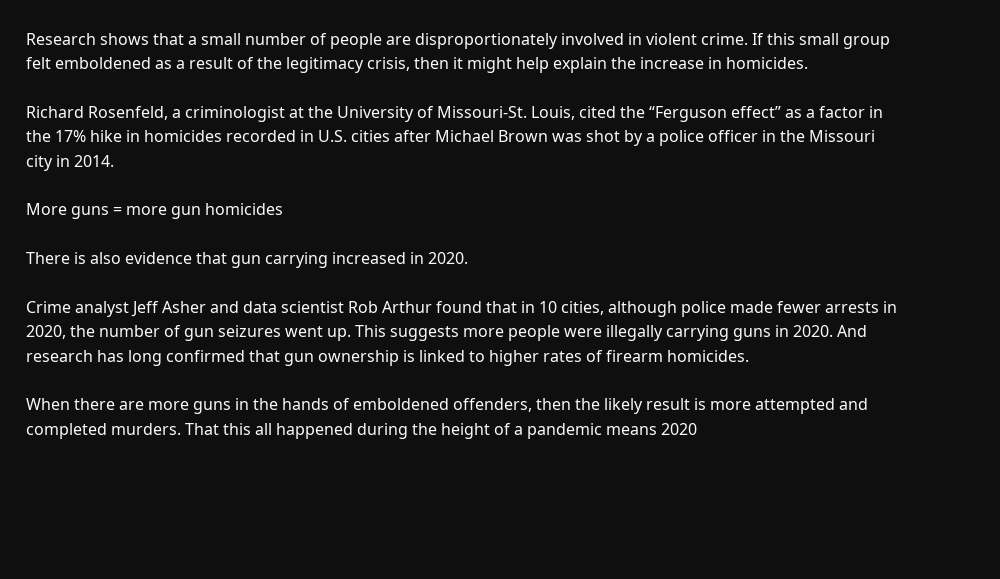Research shows that a small number of people are disproportionately involved in violent crime. If this small group felt emboldened as a result of the legitimacy crisis, then it might help explain the increase in homicides.

Richard Rosenfeld, a criminologist at the University of Missouri-St. Louis, cited the “Ferguson effect” as a factor in the 17% hike in homicides recorded in U.S. cities after Michael Brown was shot by a police officer in the Missouri city in 2014.

More guns = more gun homicides

There is also evidence that gun carrying increased in 2020.

Crime analyst Jeff Asher and data scientist Rob Arthur found that in 10 cities, although police made fewer arrests in 2020, the number of gun seizures went up. This suggests more people were illegally carrying guns in 2020. And research has long confirmed that gun ownership is linked to higher rates of firearm homicides.

When there are more guns in the hands of emboldened offenders, then the likely result is more attempted and completed murders. That this all happened during the height of a pandemic means 2020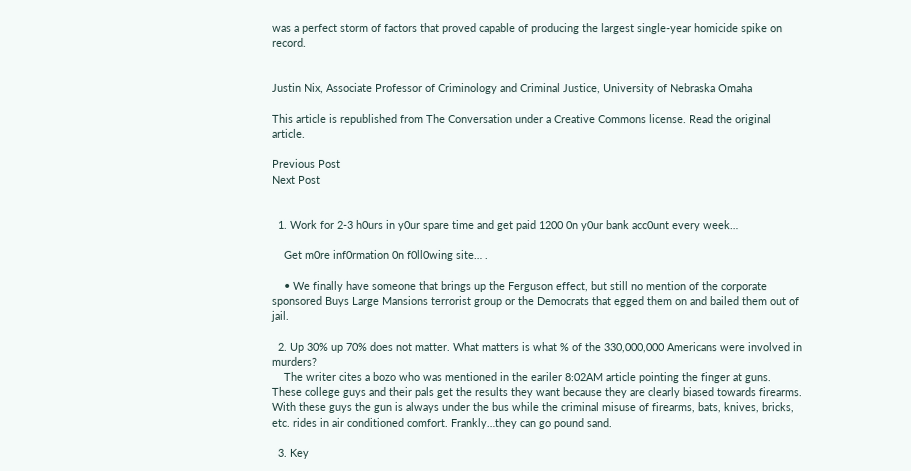was a perfect storm of factors that proved capable of producing the largest single-year homicide spike on record.


Justin Nix, Associate Professor of Criminology and Criminal Justice, University of Nebraska Omaha

This article is republished from The Conversation under a Creative Commons license. Read the original article.

Previous Post
Next Post


  1. Work for 2-3 h0urs in y0ur spare time and get paid 1200 0n y0ur bank acc0unt every week…

    Get m0re inf0rmation 0n f0ll0wing site… .

    • We finally have someone that brings up the Ferguson effect, but still no mention of the corporate sponsored Buys Large Mansions terrorist group or the Democrats that egged them on and bailed them out of jail.

  2. Up 30% up 70% does not matter. What matters is what % of the 330,000,000 Americans were involved in murders?
    The writer cites a bozo who was mentioned in the eariler 8:02AM article pointing the finger at guns. These college guys and their pals get the results they want because they are clearly biased towards firearms. With these guys the gun is always under the bus while the criminal misuse of firearms, bats, knives, bricks, etc. rides in air conditioned comfort. Frankly…they can go pound sand.

  3. Key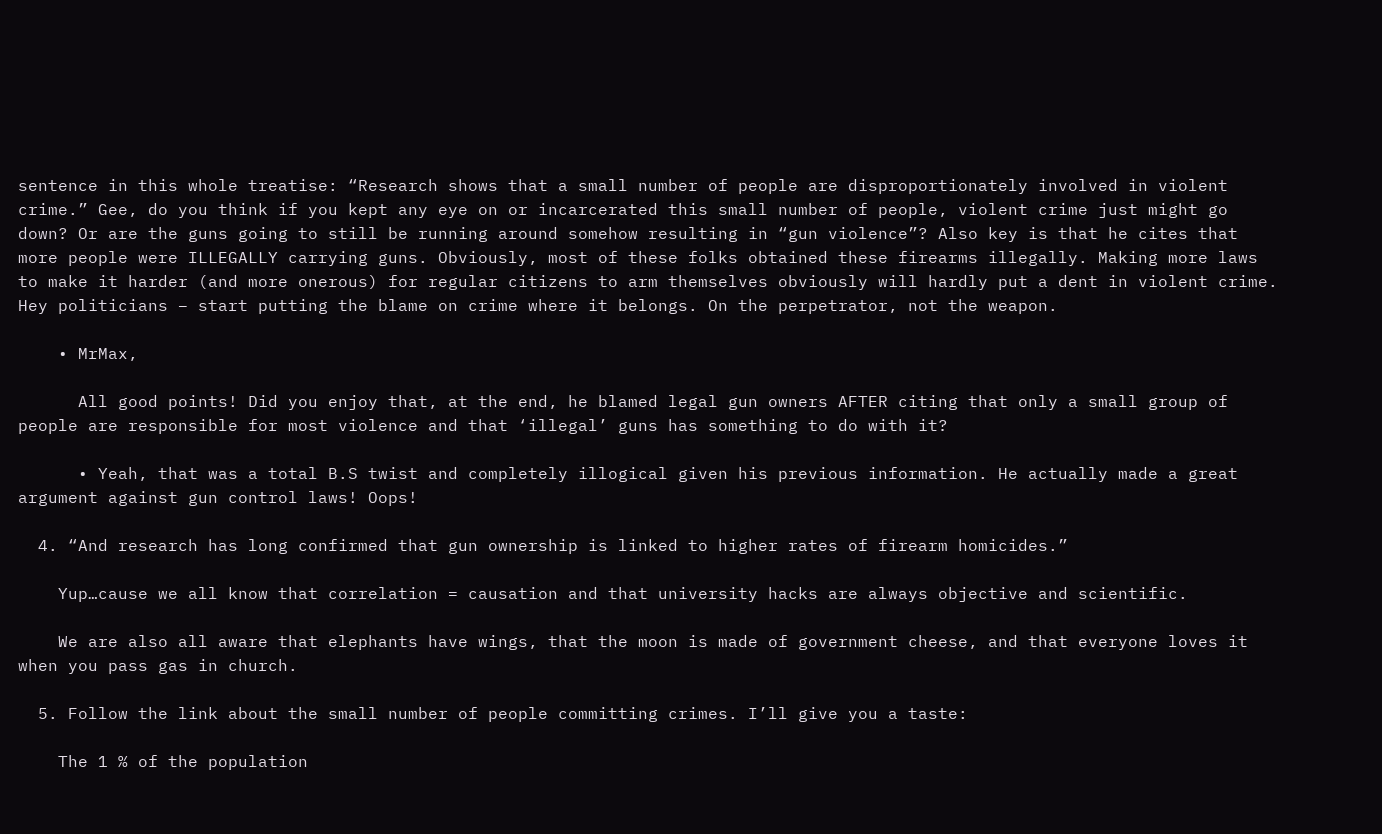sentence in this whole treatise: “Research shows that a small number of people are disproportionately involved in violent crime.” Gee, do you think if you kept any eye on or incarcerated this small number of people, violent crime just might go down? Or are the guns going to still be running around somehow resulting in “gun violence”? Also key is that he cites that more people were ILLEGALLY carrying guns. Obviously, most of these folks obtained these firearms illegally. Making more laws to make it harder (and more onerous) for regular citizens to arm themselves obviously will hardly put a dent in violent crime. Hey politicians – start putting the blame on crime where it belongs. On the perpetrator, not the weapon.

    • MrMax,

      All good points! Did you enjoy that, at the end, he blamed legal gun owners AFTER citing that only a small group of people are responsible for most violence and that ‘illegal’ guns has something to do with it?

      • Yeah, that was a total B.S twist and completely illogical given his previous information. He actually made a great argument against gun control laws! Oops!

  4. “And research has long confirmed that gun ownership is linked to higher rates of firearm homicides.”

    Yup…cause we all know that correlation = causation and that university hacks are always objective and scientific.

    We are also all aware that elephants have wings, that the moon is made of government cheese, and that everyone loves it when you pass gas in church.

  5. Follow the link about the small number of people committing crimes. I’ll give you a taste:

    The 1 % of the population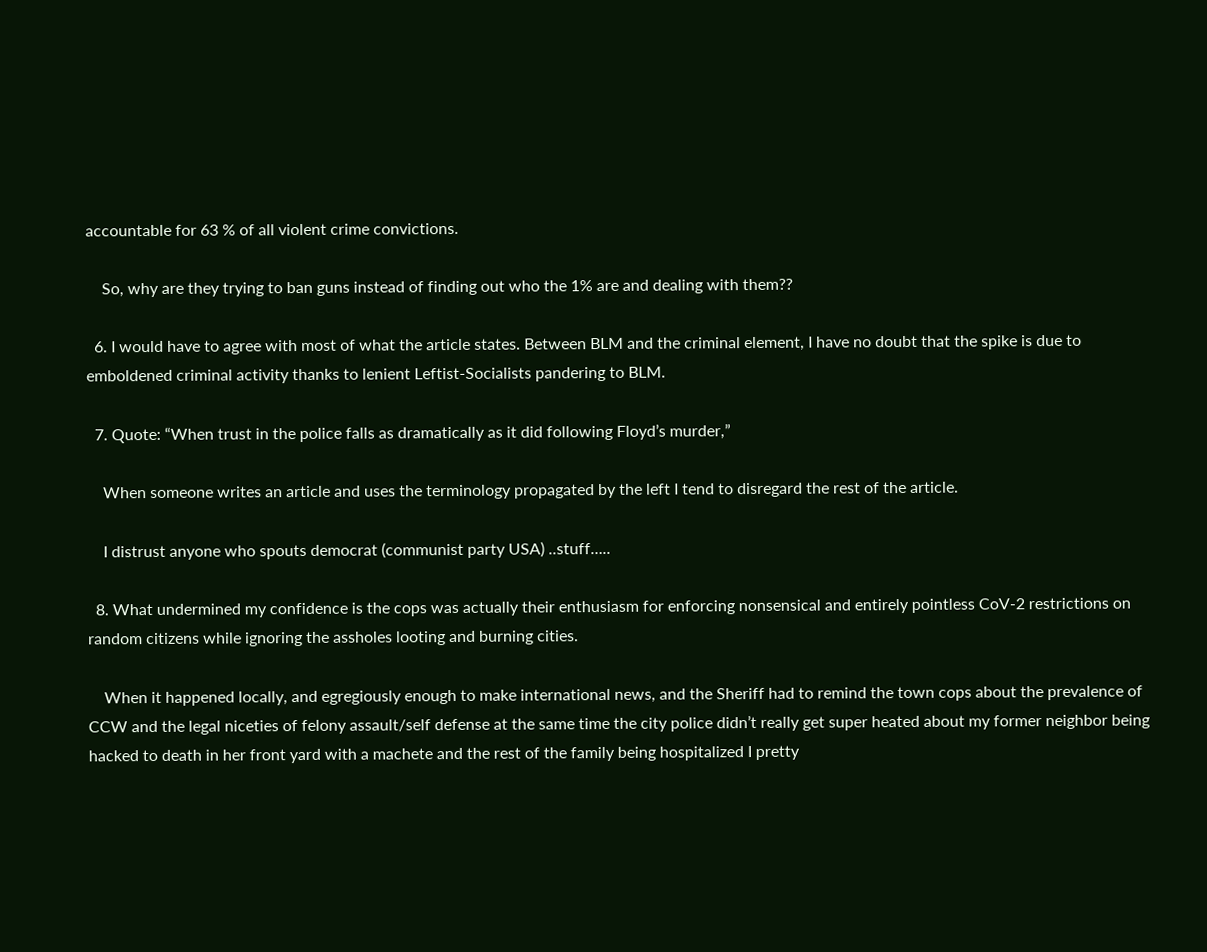accountable for 63 % of all violent crime convictions.

    So, why are they trying to ban guns instead of finding out who the 1% are and dealing with them??

  6. I would have to agree with most of what the article states. Between BLM and the criminal element, I have no doubt that the spike is due to emboldened criminal activity thanks to lenient Leftist-Socialists pandering to BLM.

  7. Quote: “When trust in the police falls as dramatically as it did following Floyd’s murder,”

    When someone writes an article and uses the terminology propagated by the left I tend to disregard the rest of the article.

    I distrust anyone who spouts democrat (communist party USA) ..stuff…..

  8. What undermined my confidence is the cops was actually their enthusiasm for enforcing nonsensical and entirely pointless CoV-2 restrictions on random citizens while ignoring the assholes looting and burning cities.

    When it happened locally, and egregiously enough to make international news, and the Sheriff had to remind the town cops about the prevalence of CCW and the legal niceties of felony assault/self defense at the same time the city police didn’t really get super heated about my former neighbor being hacked to death in her front yard with a machete and the rest of the family being hospitalized I pretty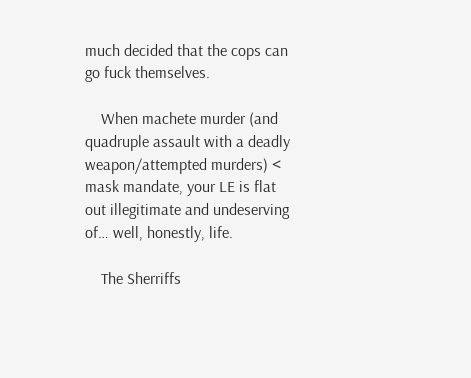much decided that the cops can go fuck themselves.

    When machete murder (and quadruple assault with a deadly weapon/attempted murders) < mask mandate, your LE is flat out illegitimate and undeserving of… well, honestly, life.

    The Sherriffs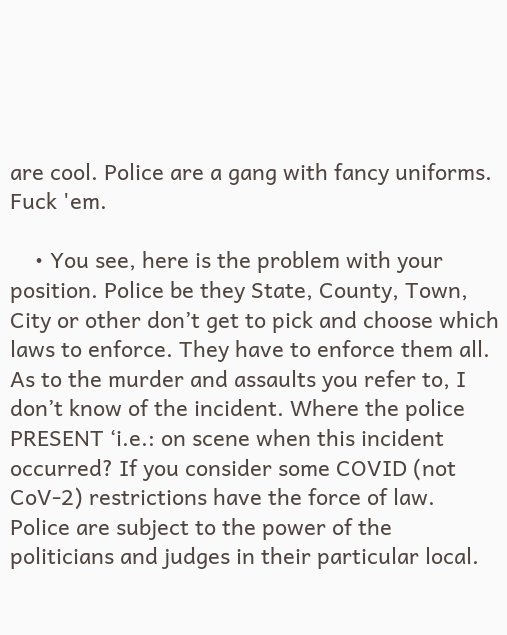are cool. Police are a gang with fancy uniforms. Fuck 'em.

    • You see, here is the problem with your position. Police be they State, County, Town, City or other don’t get to pick and choose which laws to enforce. They have to enforce them all. As to the murder and assaults you refer to, I don’t know of the incident. Where the police PRESENT ‘i.e.: on scene when this incident occurred? If you consider some COVID (not CoV-2) restrictions have the force of law. Police are subject to the power of the politicians and judges in their particular local.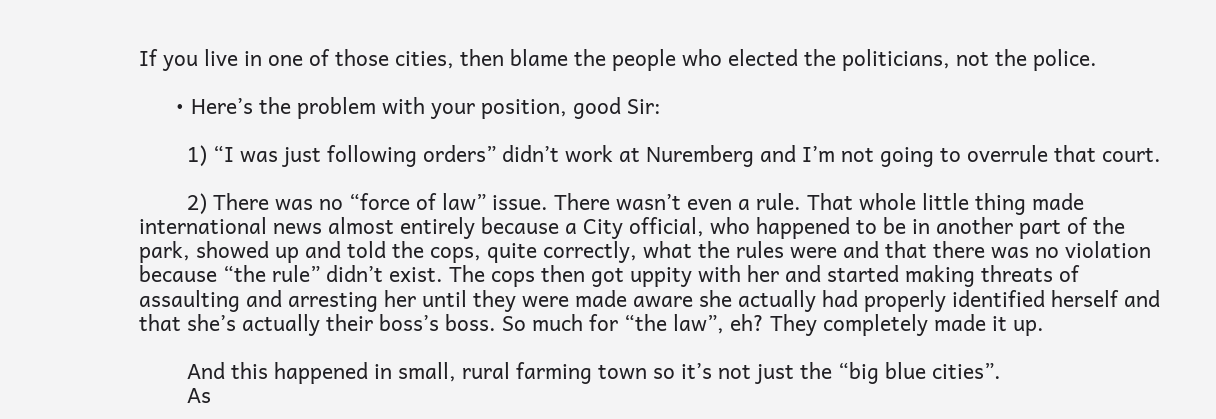If you live in one of those cities, then blame the people who elected the politicians, not the police.

      • Here’s the problem with your position, good Sir:

        1) “I was just following orders” didn’t work at Nuremberg and I’m not going to overrule that court.

        2) There was no “force of law” issue. There wasn’t even a rule. That whole little thing made international news almost entirely because a City official, who happened to be in another part of the park, showed up and told the cops, quite correctly, what the rules were and that there was no violation because “the rule” didn’t exist. The cops then got uppity with her and started making threats of assaulting and arresting her until they were made aware she actually had properly identified herself and that she’s actually their boss’s boss. So much for “the law”, eh? They completely made it up.

        And this happened in small, rural farming town so it’s not just the “big blue cities”.
        As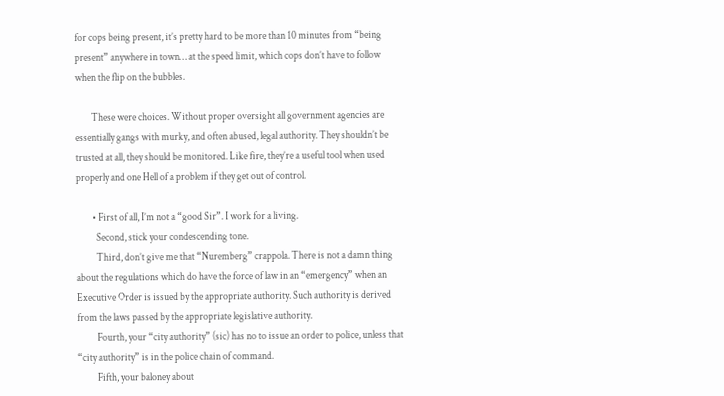for cops being present, it’s pretty hard to be more than 10 minutes from “being present” anywhere in town… at the speed limit, which cops don’t have to follow when the flip on the bubbles.

        These were choices. Without proper oversight all government agencies are essentially gangs with murky, and often abused, legal authority. They shouldn’t be trusted at all, they should be monitored. Like fire, they’re a useful tool when used properly and one Hell of a problem if they get out of control.

        • First of all, I’m not a “good Sir”. I work for a living.
          Second, stick your condescending tone.
          Third, don’t give me that “Nuremberg” crappola. There is not a damn thing about the regulations which do have the force of law in an “emergency” when an Executive Order is issued by the appropriate authority. Such authority is derived from the laws passed by the appropriate legislative authority.
          Fourth, your “city authority” (sic) has no to issue an order to police, unless that “city authority” is in the police chain of command.
          Fifth, your baloney about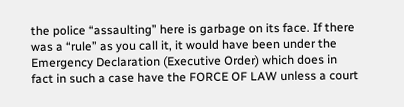the police “assaulting” here is garbage on its face. If there was a “rule” as you call it, it would have been under the Emergency Declaration (Executive Order) which does in fact in such a case have the FORCE OF LAW unless a court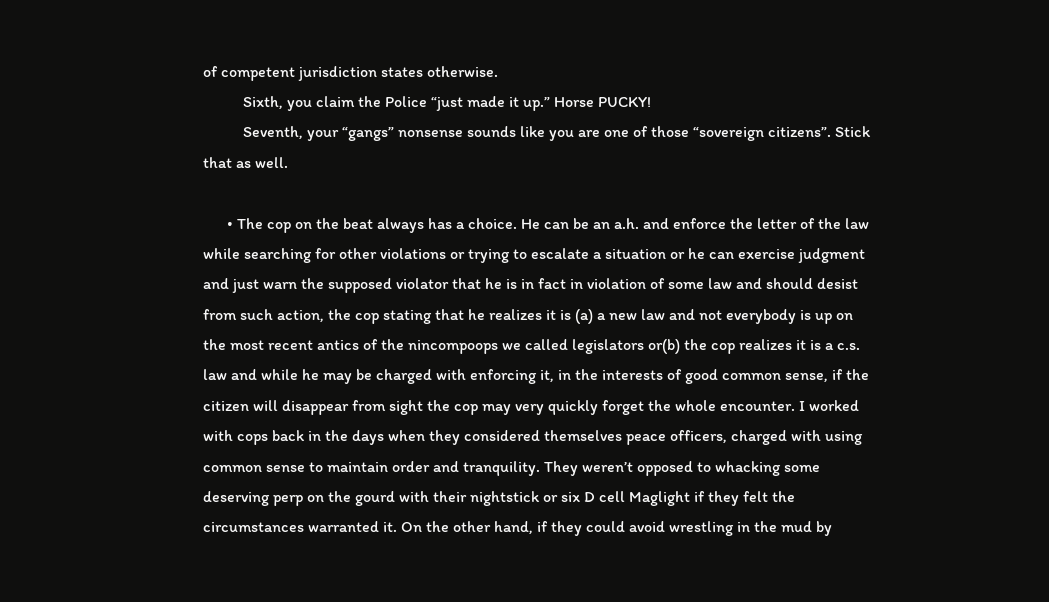of competent jurisdiction states otherwise.
          Sixth, you claim the Police “just made it up.” Horse PUCKY!
          Seventh, your “gangs” nonsense sounds like you are one of those “sovereign citizens”. Stick that as well.

      • The cop on the beat always has a choice. He can be an a.h. and enforce the letter of the law while searching for other violations or trying to escalate a situation or he can exercise judgment and just warn the supposed violator that he is in fact in violation of some law and should desist from such action, the cop stating that he realizes it is (a) a new law and not everybody is up on the most recent antics of the nincompoops we called legislators or(b) the cop realizes it is a c.s. law and while he may be charged with enforcing it, in the interests of good common sense, if the citizen will disappear from sight the cop may very quickly forget the whole encounter. I worked with cops back in the days when they considered themselves peace officers, charged with using common sense to maintain order and tranquility. They weren’t opposed to whacking some deserving perp on the gourd with their nightstick or six D cell Maglight if they felt the circumstances warranted it. On the other hand, if they could avoid wrestling in the mud by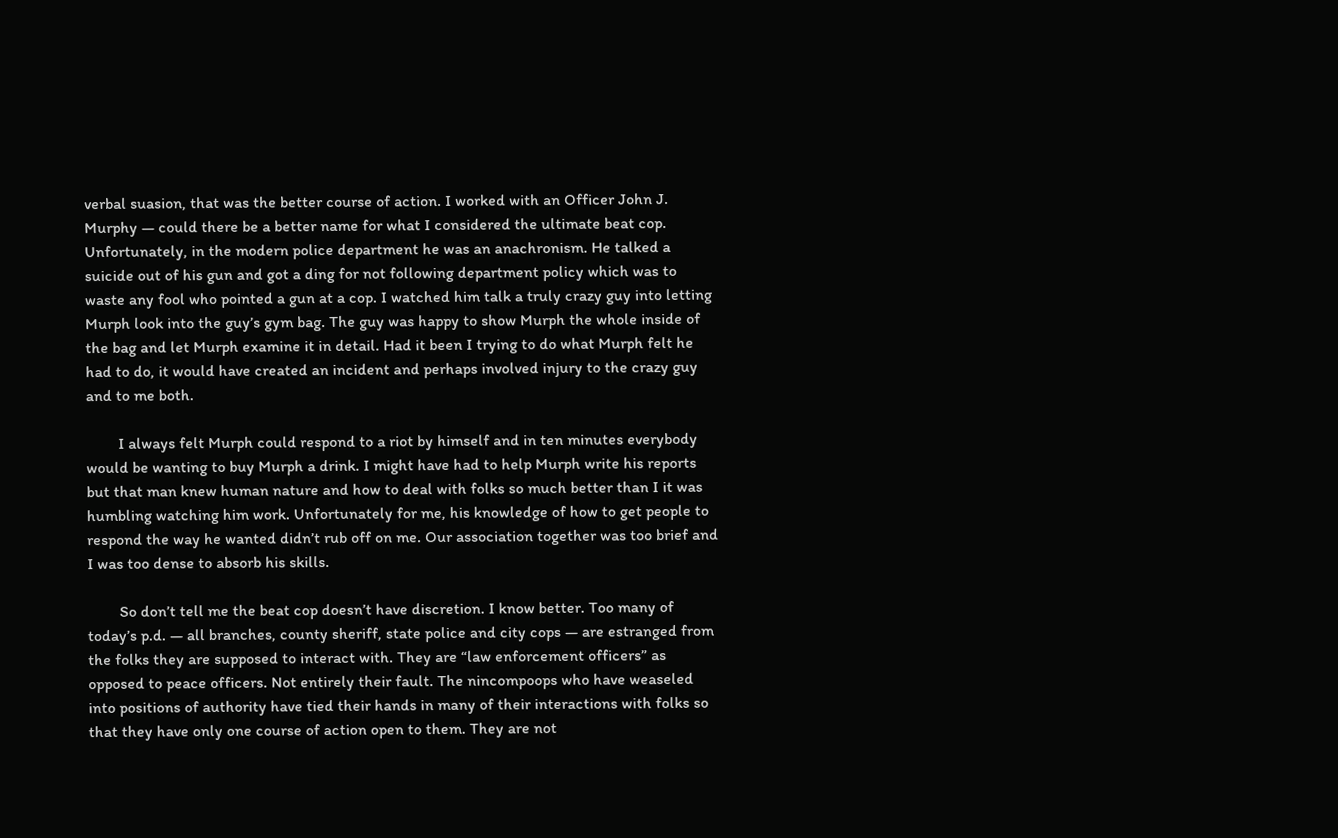verbal suasion, that was the better course of action. I worked with an Officer John J. Murphy — could there be a better name for what I considered the ultimate beat cop. Unfortunately, in the modern police department he was an anachronism. He talked a suicide out of his gun and got a ding for not following department policy which was to waste any fool who pointed a gun at a cop. I watched him talk a truly crazy guy into letting Murph look into the guy’s gym bag. The guy was happy to show Murph the whole inside of the bag and let Murph examine it in detail. Had it been I trying to do what Murph felt he had to do, it would have created an incident and perhaps involved injury to the crazy guy and to me both.

        I always felt Murph could respond to a riot by himself and in ten minutes everybody would be wanting to buy Murph a drink. I might have had to help Murph write his reports but that man knew human nature and how to deal with folks so much better than I it was humbling watching him work. Unfortunately for me, his knowledge of how to get people to respond the way he wanted didn’t rub off on me. Our association together was too brief and I was too dense to absorb his skills.

        So don’t tell me the beat cop doesn’t have discretion. I know better. Too many of today’s p.d. — all branches, county sheriff, state police and city cops — are estranged from the folks they are supposed to interact with. They are “law enforcement officers” as opposed to peace officers. Not entirely their fault. The nincompoops who have weaseled into positions of authority have tied their hands in many of their interactions with folks so that they have only one course of action open to them. They are not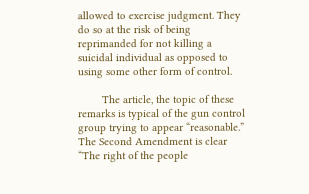allowed to exercise judgment. They do so at the risk of being reprimanded for not killing a suicidal individual as opposed to using some other form of control.

        The article, the topic of these remarks is typical of the gun control group trying to appear “reasonable.” The Second Amendment is clear “The right of the people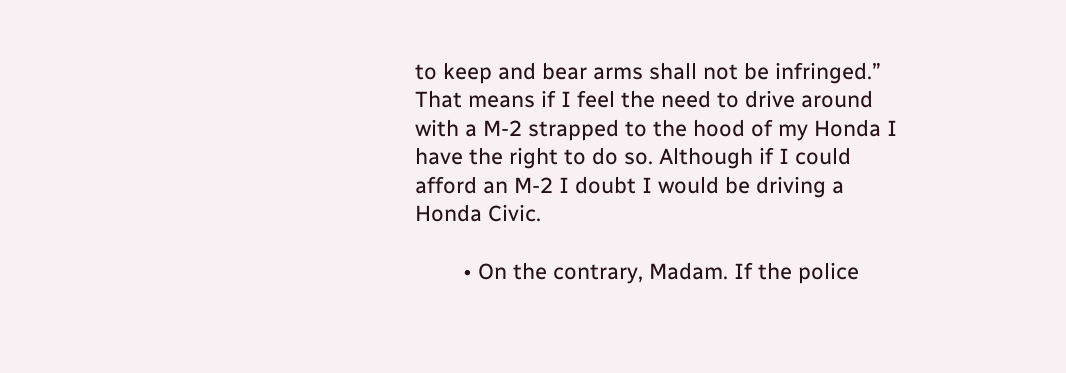to keep and bear arms shall not be infringed.” That means if I feel the need to drive around with a M-2 strapped to the hood of my Honda I have the right to do so. Although if I could afford an M-2 I doubt I would be driving a Honda Civic.

        • On the contrary, Madam. If the police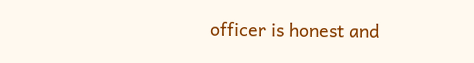officer is honest and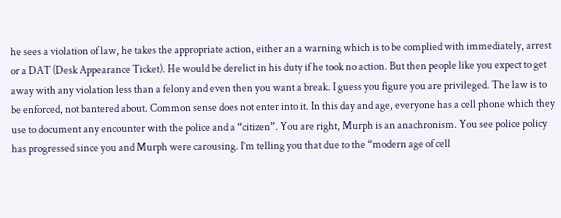he sees a violation of law, he takes the appropriate action, either an a warning which is to be complied with immediately, arrest or a DAT (Desk Appearance Ticket). He would be derelict in his duty if he took no action. But then people like you expect to get away with any violation less than a felony and even then you want a break. I guess you figure you are privileged. The law is to be enforced, not bantered about. Common sense does not enter into it. In this day and age, everyone has a cell phone which they use to document any encounter with the police and a “citizen”. You are right, Murph is an anachronism. You see police policy has progressed since you and Murph were carousing. I’m telling you that due to the “modern age of cell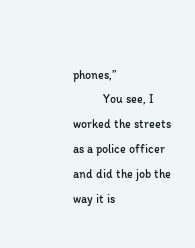phones,”
          You see, I worked the streets as a police officer and did the job the way it is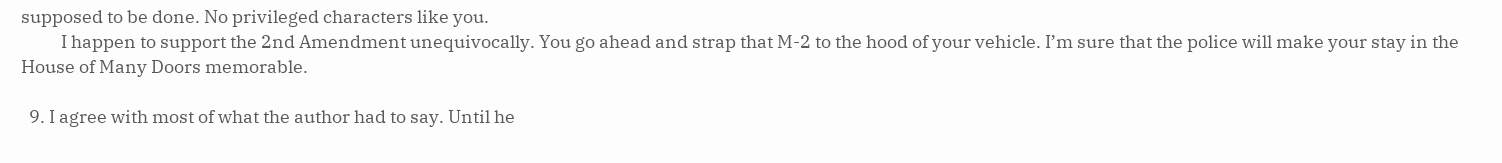supposed to be done. No privileged characters like you.
          I happen to support the 2nd Amendment unequivocally. You go ahead and strap that M-2 to the hood of your vehicle. I’m sure that the police will make your stay in the House of Many Doors memorable.

  9. I agree with most of what the author had to say. Until he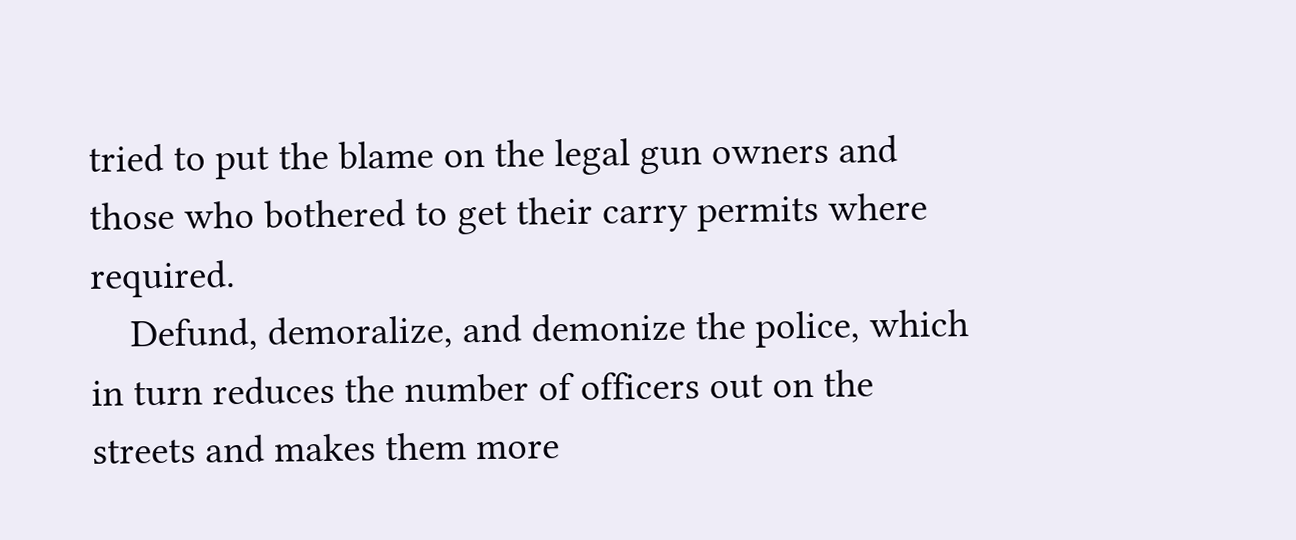tried to put the blame on the legal gun owners and those who bothered to get their carry permits where required.
    Defund, demoralize, and demonize the police, which in turn reduces the number of officers out on the streets and makes them more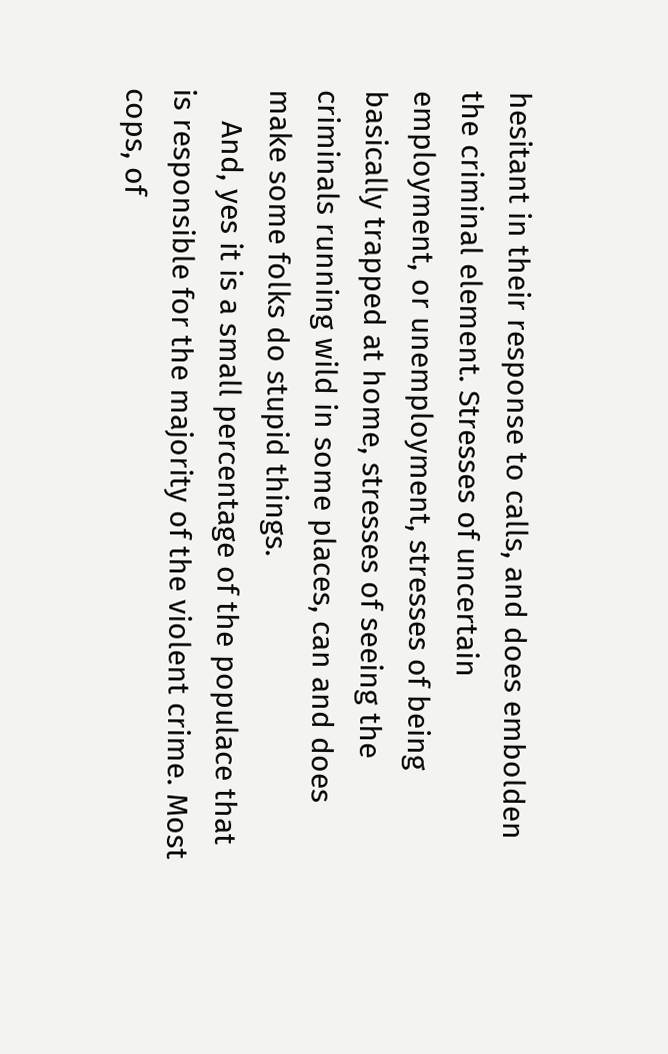hesitant in their response to calls, and does embolden the criminal element. Stresses of uncertain employment, or unemployment, stresses of being basically trapped at home, stresses of seeing the criminals running wild in some places, can and does make some folks do stupid things.
    And, yes it is a small percentage of the populace that is responsible for the majority of the violent crime. Most cops, of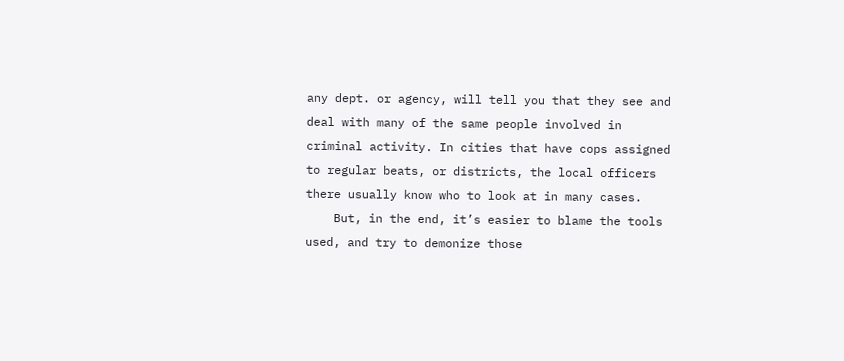any dept. or agency, will tell you that they see and deal with many of the same people involved in criminal activity. In cities that have cops assigned to regular beats, or districts, the local officers there usually know who to look at in many cases.
    But, in the end, it’s easier to blame the tools used, and try to demonize those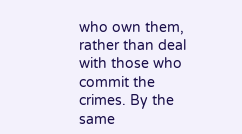who own them, rather than deal with those who commit the crimes. By the same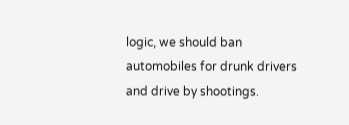logic, we should ban automobiles for drunk drivers and drive by shootings.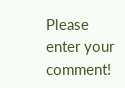Please enter your comment!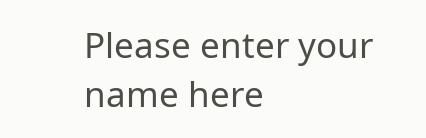Please enter your name here